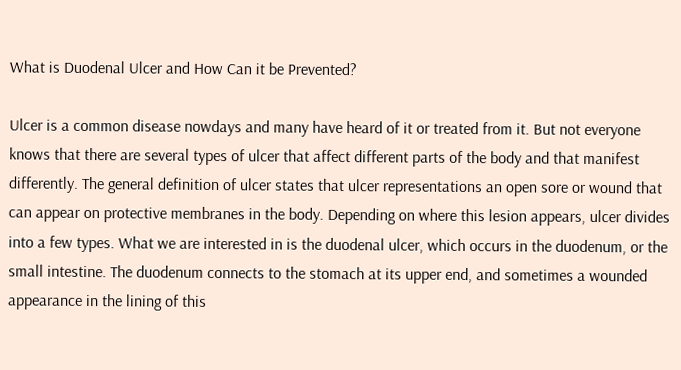What is Duodenal Ulcer and How Can it be Prevented?

Ulcer is a common disease nowdays and many have heard of it or treated from it. But not everyone knows that there are several types of ulcer that affect different parts of the body and that manifest differently. The general definition of ulcer states that ulcer representations an open sore or wound that can appear on protective membranes in the body. Depending on where this lesion appears, ulcer divides into a few types. What we are interested in is the duodenal ulcer, which occurs in the duodenum, or the small intestine. The duodenum connects to the stomach at its upper end, and sometimes a wounded appearance in the lining of this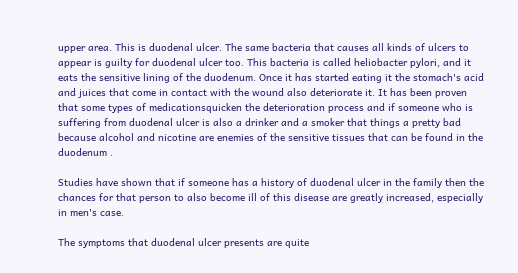upper area. This is duodenal ulcer. The same bacteria that causes all kinds of ulcers to appear is guilty for duodenal ulcer too. This bacteria is called heliobacter pylori, and it eats the sensitive lining of the duodenum. Once it has started eating it the stomach's acid and juices that come in contact with the wound also deteriorate it. It has been proven that some types of medicationsquicken the deterioration process and if someone who is suffering from duodenal ulcer is also a drinker and a smoker that things a pretty bad because alcohol and nicotine are enemies of the sensitive tissues that can be found in the duodenum .

Studies have shown that if someone has a history of duodenal ulcer in the family then the chances for that person to also become ill of this disease are greatly increased, especially in men's case.

The symptoms that duodenal ulcer presents are quite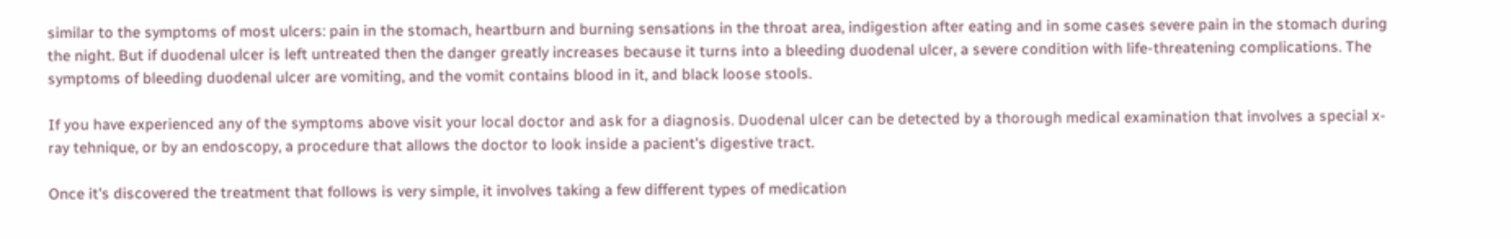similar to the symptoms of most ulcers: pain in the stomach, heartburn and burning sensations in the throat area, indigestion after eating and in some cases severe pain in the stomach during the night. But if duodenal ulcer is left untreated then the danger greatly increases because it turns into a bleeding duodenal ulcer, a severe condition with life-threatening complications. The symptoms of bleeding duodenal ulcer are vomiting, and the vomit contains blood in it, and black loose stools.

If you have experienced any of the symptoms above visit your local doctor and ask for a diagnosis. Duodenal ulcer can be detected by a thorough medical examination that involves a special x-ray tehnique, or by an endoscopy, a procedure that allows the doctor to look inside a pacient's digestive tract.

Once it's discovered the treatment that follows is very simple, it involves taking a few different types of medication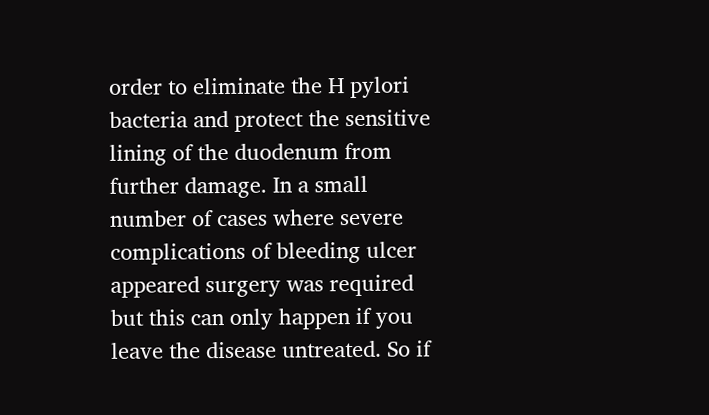order to eliminate the H pylori bacteria and protect the sensitive lining of the duodenum from further damage. In a small number of cases where severe complications of bleeding ulcer appeared surgery was required but this can only happen if you leave the disease untreated. So if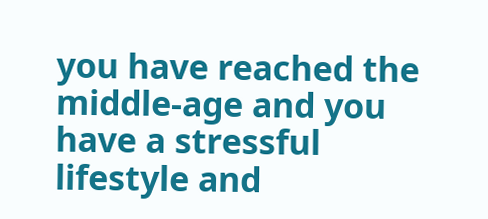you have reached the middle-age and you have a stressful lifestyle and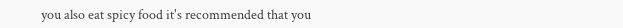you also eat spicy food it's recommended that you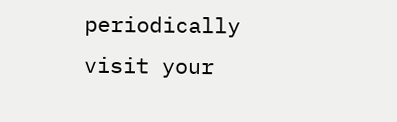periodically visit your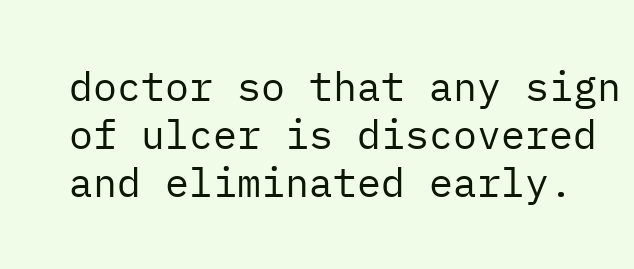doctor so that any sign of ulcer is discovered and eliminated early.